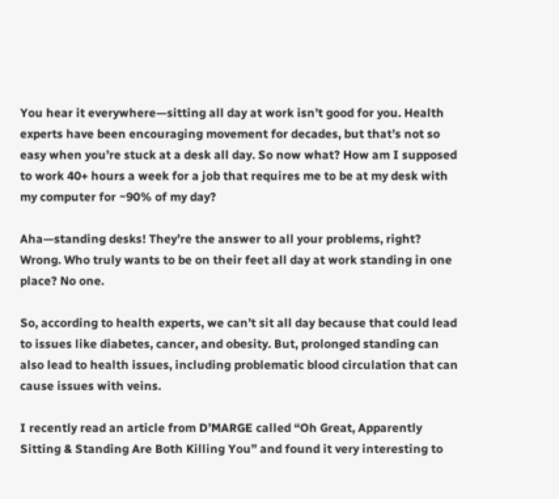You hear it everywhere—sitting all day at work isn’t good for you. Health experts have been encouraging movement for decades, but that’s not so easy when you’re stuck at a desk all day. So now what? How am I supposed to work 40+ hours a week for a job that requires me to be at my desk with my computer for ~90% of my day?

Aha—standing desks! They’re the answer to all your problems, right? Wrong. Who truly wants to be on their feet all day at work standing in one place? No one.

So, according to health experts, we can’t sit all day because that could lead to issues like diabetes, cancer, and obesity. But, prolonged standing can also lead to health issues, including problematic blood circulation that can cause issues with veins.

I recently read an article from D’MARGE called “Oh Great, Apparently Sitting & Standing Are Both Killing You” and found it very interesting to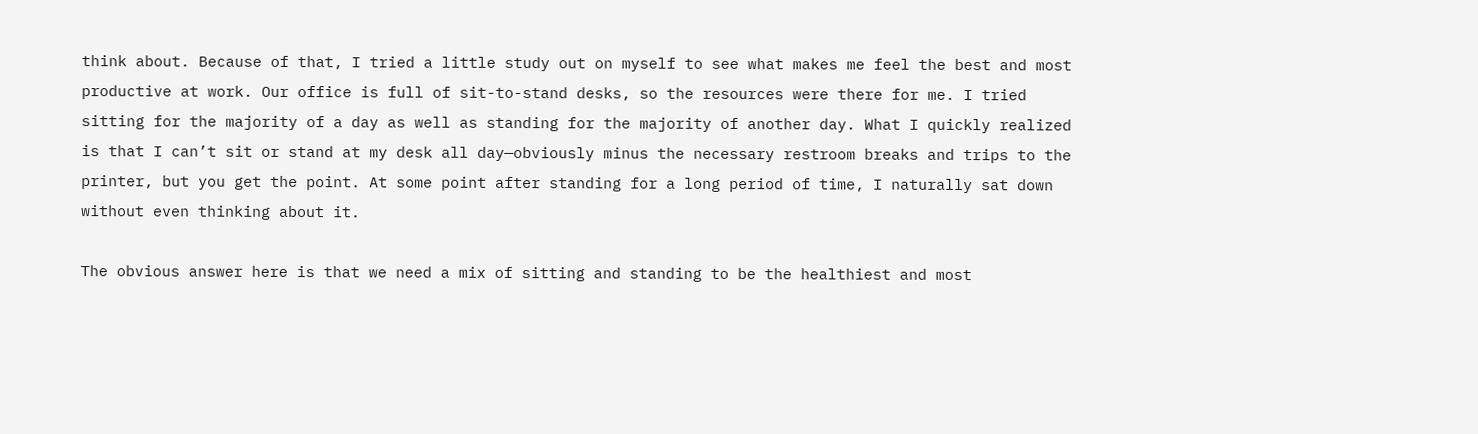think about. Because of that, I tried a little study out on myself to see what makes me feel the best and most productive at work. Our office is full of sit-to-stand desks, so the resources were there for me. I tried sitting for the majority of a day as well as standing for the majority of another day. What I quickly realized is that I can’t sit or stand at my desk all day—obviously minus the necessary restroom breaks and trips to the printer, but you get the point. At some point after standing for a long period of time, I naturally sat down without even thinking about it.

The obvious answer here is that we need a mix of sitting and standing to be the healthiest and most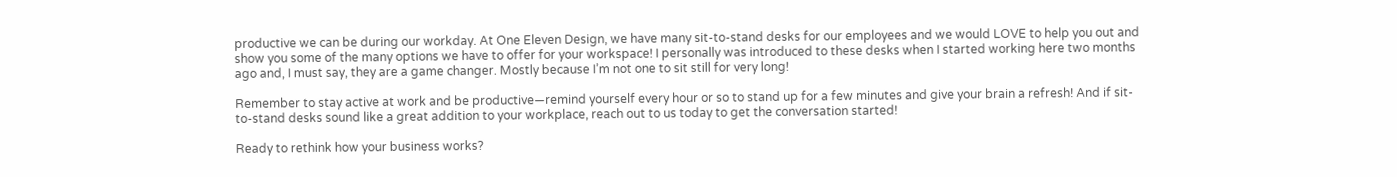productive we can be during our workday. At One Eleven Design, we have many sit-to-stand desks for our employees and we would LOVE to help you out and show you some of the many options we have to offer for your workspace! I personally was introduced to these desks when I started working here two months ago and, I must say, they are a game changer. Mostly because I’m not one to sit still for very long!

Remember to stay active at work and be productive—remind yourself every hour or so to stand up for a few minutes and give your brain a refresh! And if sit-to-stand desks sound like a great addition to your workplace, reach out to us today to get the conversation started!

Ready to rethink how your business works?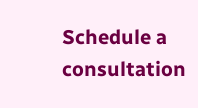Schedule a consultation